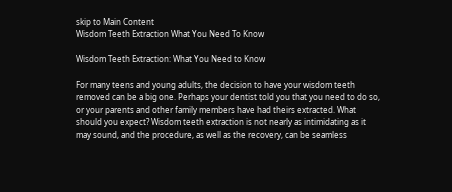skip to Main Content
Wisdom Teeth Extraction What You Need To Know

Wisdom Teeth Extraction: What You Need to Know

For many teens and young adults, the decision to have your wisdom teeth removed can be a big one. Perhaps your dentist told you that you need to do so, or your parents and other family members have had theirs extracted. What should you expect? Wisdom teeth extraction is not nearly as intimidating as it may sound, and the procedure, as well as the recovery, can be seamless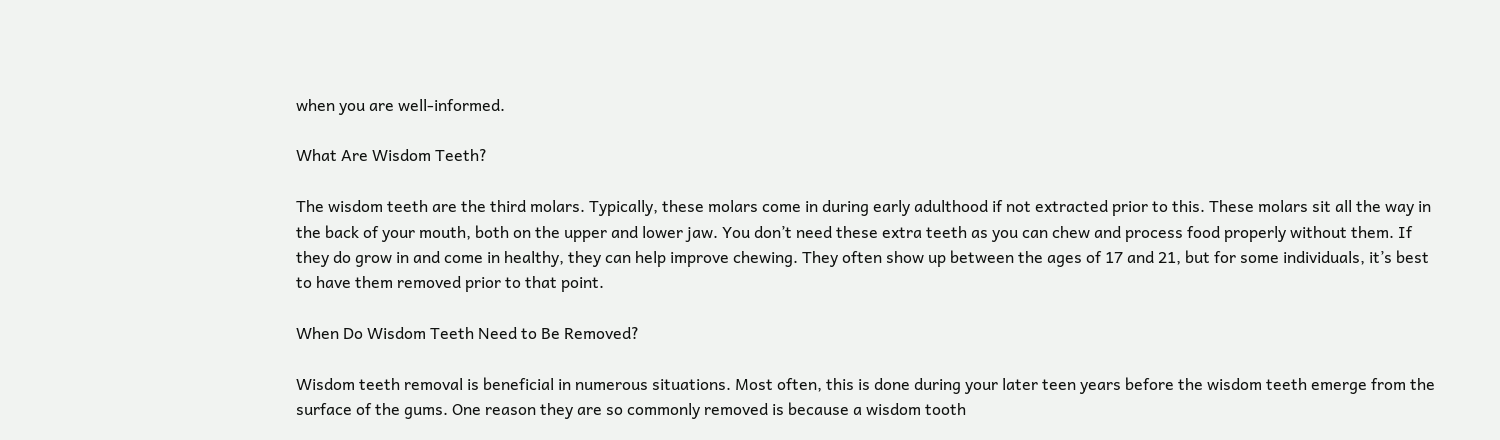when you are well-informed.

What Are Wisdom Teeth?

The wisdom teeth are the third molars. Typically, these molars come in during early adulthood if not extracted prior to this. These molars sit all the way in the back of your mouth, both on the upper and lower jaw. You don’t need these extra teeth as you can chew and process food properly without them. If they do grow in and come in healthy, they can help improve chewing. They often show up between the ages of 17 and 21, but for some individuals, it’s best to have them removed prior to that point.

When Do Wisdom Teeth Need to Be Removed?

Wisdom teeth removal is beneficial in numerous situations. Most often, this is done during your later teen years before the wisdom teeth emerge from the surface of the gums. One reason they are so commonly removed is because a wisdom tooth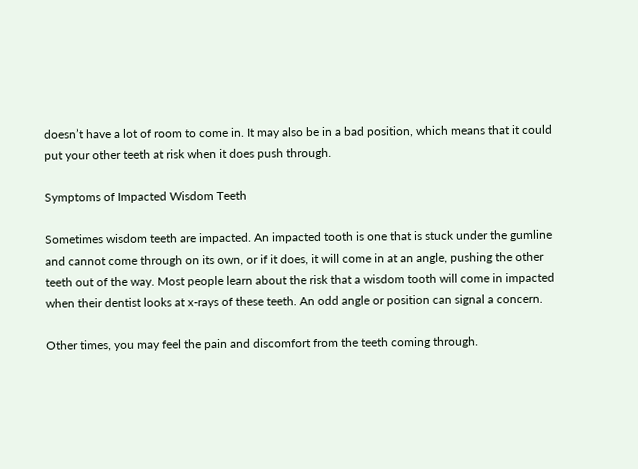doesn’t have a lot of room to come in. It may also be in a bad position, which means that it could put your other teeth at risk when it does push through.

Symptoms of Impacted Wisdom Teeth

Sometimes wisdom teeth are impacted. An impacted tooth is one that is stuck under the gumline and cannot come through on its own, or if it does, it will come in at an angle, pushing the other teeth out of the way. Most people learn about the risk that a wisdom tooth will come in impacted when their dentist looks at x-rays of these teeth. An odd angle or position can signal a concern.

Other times, you may feel the pain and discomfort from the teeth coming through.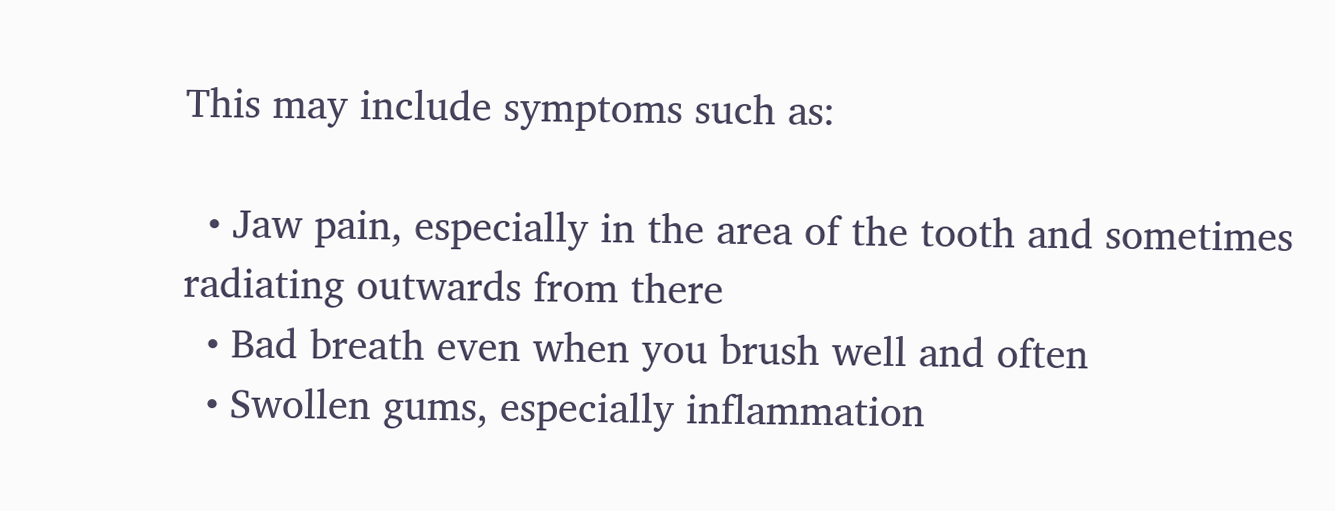This may include symptoms such as:

  • Jaw pain, especially in the area of the tooth and sometimes radiating outwards from there
  • Bad breath even when you brush well and often
  • Swollen gums, especially inflammation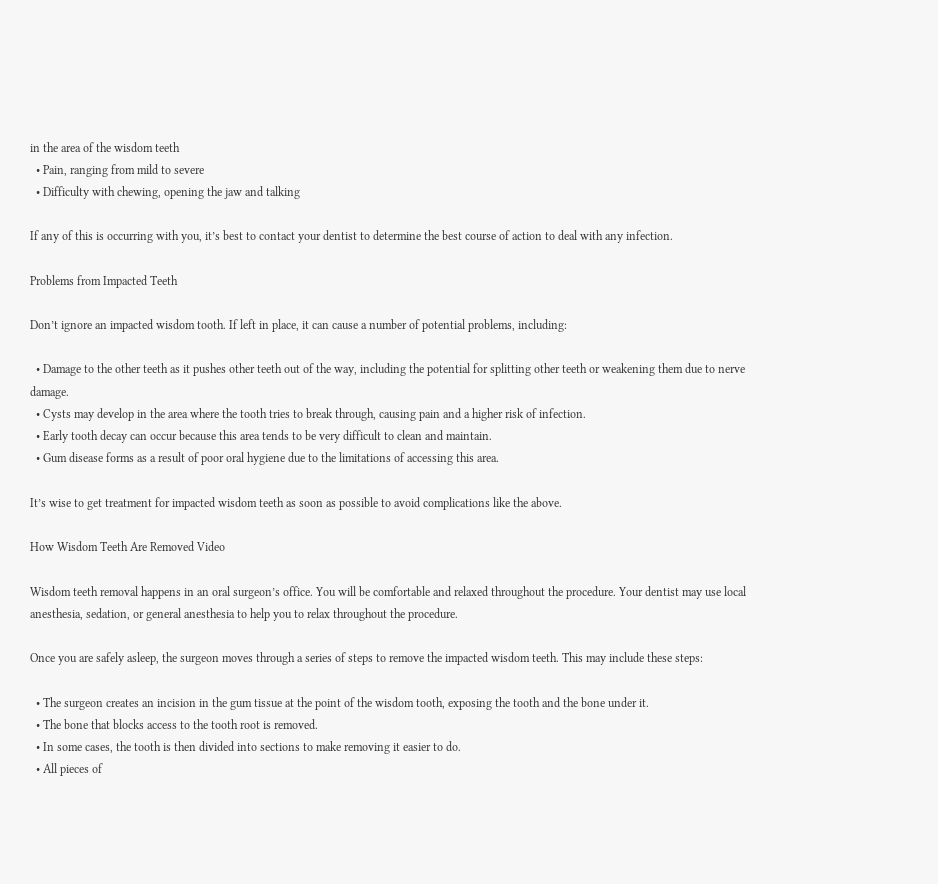in the area of the wisdom teeth
  • Pain, ranging from mild to severe
  • Difficulty with chewing, opening the jaw and talking

If any of this is occurring with you, it’s best to contact your dentist to determine the best course of action to deal with any infection.

Problems from Impacted Teeth

Don’t ignore an impacted wisdom tooth. If left in place, it can cause a number of potential problems, including:

  • Damage to the other teeth as it pushes other teeth out of the way, including the potential for splitting other teeth or weakening them due to nerve damage.
  • Cysts may develop in the area where the tooth tries to break through, causing pain and a higher risk of infection.
  • Early tooth decay can occur because this area tends to be very difficult to clean and maintain.
  • Gum disease forms as a result of poor oral hygiene due to the limitations of accessing this area.

It’s wise to get treatment for impacted wisdom teeth as soon as possible to avoid complications like the above.

How Wisdom Teeth Are Removed Video

Wisdom teeth removal happens in an oral surgeon’s office. You will be comfortable and relaxed throughout the procedure. Your dentist may use local anesthesia, sedation, or general anesthesia to help you to relax throughout the procedure.

Once you are safely asleep, the surgeon moves through a series of steps to remove the impacted wisdom teeth. This may include these steps:

  • The surgeon creates an incision in the gum tissue at the point of the wisdom tooth, exposing the tooth and the bone under it.
  • The bone that blocks access to the tooth root is removed.
  • In some cases, the tooth is then divided into sections to make removing it easier to do.
  • All pieces of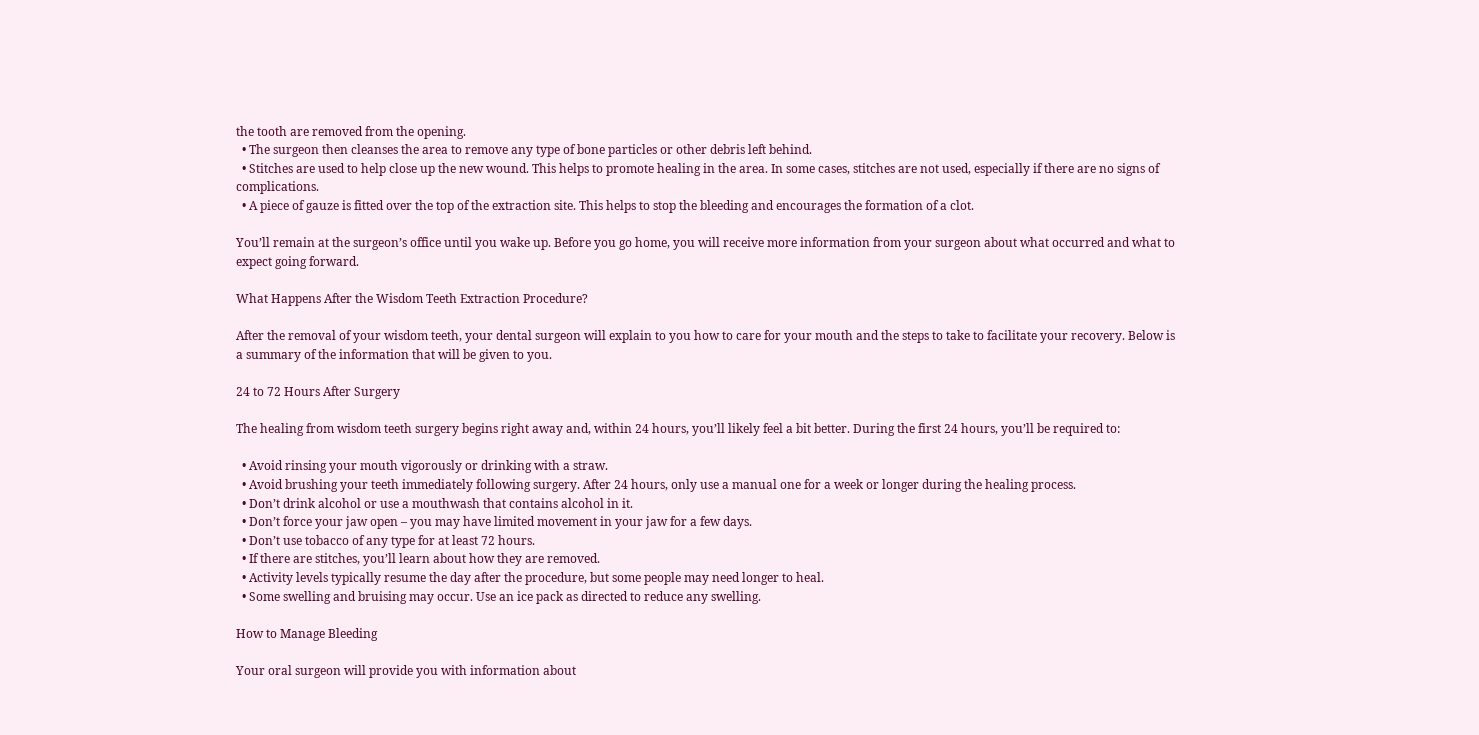the tooth are removed from the opening.
  • The surgeon then cleanses the area to remove any type of bone particles or other debris left behind.
  • Stitches are used to help close up the new wound. This helps to promote healing in the area. In some cases, stitches are not used, especially if there are no signs of complications.
  • A piece of gauze is fitted over the top of the extraction site. This helps to stop the bleeding and encourages the formation of a clot.

You’ll remain at the surgeon’s office until you wake up. Before you go home, you will receive more information from your surgeon about what occurred and what to expect going forward.

What Happens After the Wisdom Teeth Extraction Procedure?

After the removal of your wisdom teeth, your dental surgeon will explain to you how to care for your mouth and the steps to take to facilitate your recovery. Below is a summary of the information that will be given to you.

24 to 72 Hours After Surgery

The healing from wisdom teeth surgery begins right away and, within 24 hours, you’ll likely feel a bit better. During the first 24 hours, you’ll be required to:

  • Avoid rinsing your mouth vigorously or drinking with a straw.
  • Avoid brushing your teeth immediately following surgery. After 24 hours, only use a manual one for a week or longer during the healing process.
  • Don’t drink alcohol or use a mouthwash that contains alcohol in it.
  • Don’t force your jaw open – you may have limited movement in your jaw for a few days.
  • Don’t use tobacco of any type for at least 72 hours.
  • If there are stitches, you’ll learn about how they are removed.
  • Activity levels typically resume the day after the procedure, but some people may need longer to heal.
  • Some swelling and bruising may occur. Use an ice pack as directed to reduce any swelling.

How to Manage Bleeding

Your oral surgeon will provide you with information about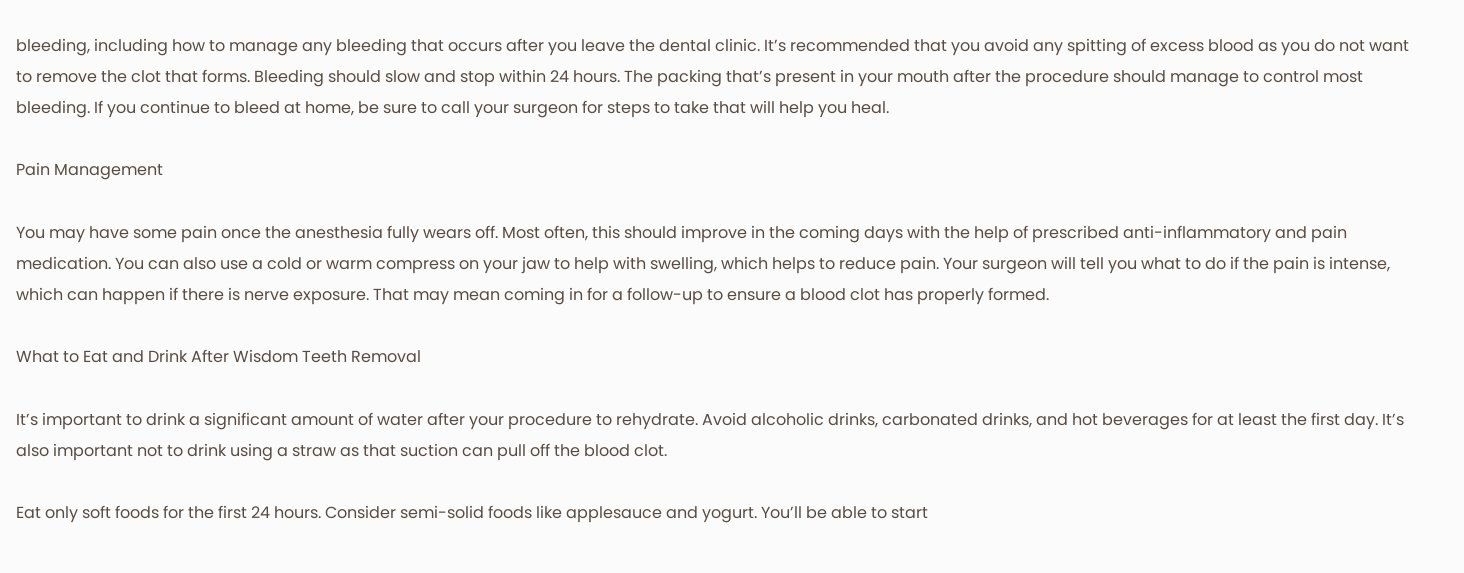bleeding, including how to manage any bleeding that occurs after you leave the dental clinic. It’s recommended that you avoid any spitting of excess blood as you do not want to remove the clot that forms. Bleeding should slow and stop within 24 hours. The packing that’s present in your mouth after the procedure should manage to control most bleeding. If you continue to bleed at home, be sure to call your surgeon for steps to take that will help you heal.

Pain Management

You may have some pain once the anesthesia fully wears off. Most often, this should improve in the coming days with the help of prescribed anti-inflammatory and pain medication. You can also use a cold or warm compress on your jaw to help with swelling, which helps to reduce pain. Your surgeon will tell you what to do if the pain is intense, which can happen if there is nerve exposure. That may mean coming in for a follow-up to ensure a blood clot has properly formed.

What to Eat and Drink After Wisdom Teeth Removal

It’s important to drink a significant amount of water after your procedure to rehydrate. Avoid alcoholic drinks, carbonated drinks, and hot beverages for at least the first day. It’s also important not to drink using a straw as that suction can pull off the blood clot.

Eat only soft foods for the first 24 hours. Consider semi-solid foods like applesauce and yogurt. You’ll be able to start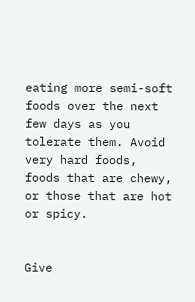eating more semi-soft foods over the next few days as you tolerate them. Avoid very hard foods, foods that are chewy, or those that are hot or spicy.


Give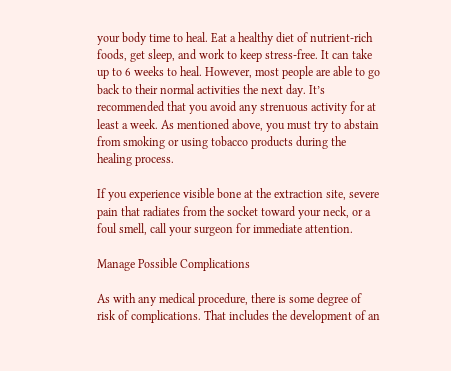your body time to heal. Eat a healthy diet of nutrient-rich foods, get sleep, and work to keep stress-free. It can take up to 6 weeks to heal. However, most people are able to go back to their normal activities the next day. It’s recommended that you avoid any strenuous activity for at least a week. As mentioned above, you must try to abstain from smoking or using tobacco products during the healing process.

If you experience visible bone at the extraction site, severe pain that radiates from the socket toward your neck, or a foul smell, call your surgeon for immediate attention.

Manage Possible Complications

As with any medical procedure, there is some degree of risk of complications. That includes the development of an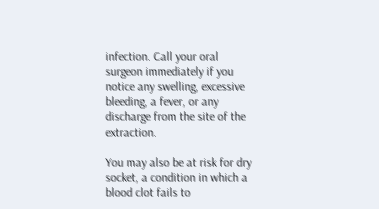infection. Call your oral surgeon immediately if you notice any swelling, excessive bleeding, a fever, or any discharge from the site of the extraction.

You may also be at risk for dry socket, a condition in which a blood clot fails to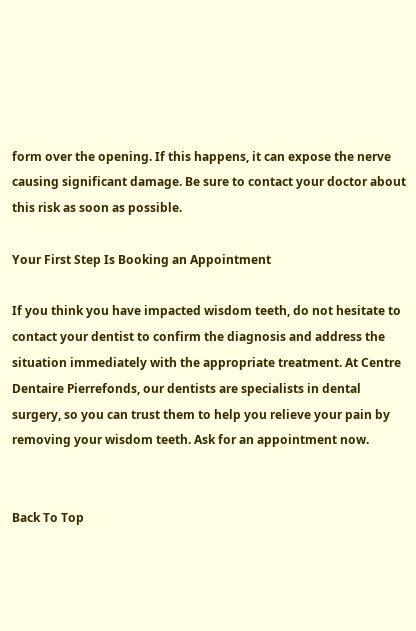form over the opening. If this happens, it can expose the nerve causing significant damage. Be sure to contact your doctor about this risk as soon as possible.

Your First Step Is Booking an Appointment

If you think you have impacted wisdom teeth, do not hesitate to contact your dentist to confirm the diagnosis and address the situation immediately with the appropriate treatment. At Centre Dentaire Pierrefonds, our dentists are specialists in dental surgery, so you can trust them to help you relieve your pain by removing your wisdom teeth. Ask for an appointment now.


Back To Top